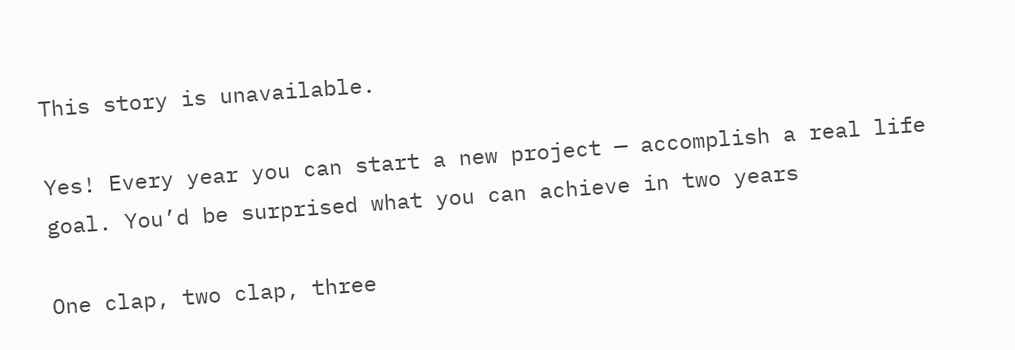This story is unavailable.

Yes! Every year you can start a new project — accomplish a real life goal. You’d be surprised what you can achieve in two years

One clap, two clap, three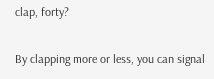clap, forty?

By clapping more or less, you can signal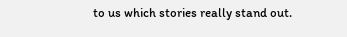to us which stories really stand out.